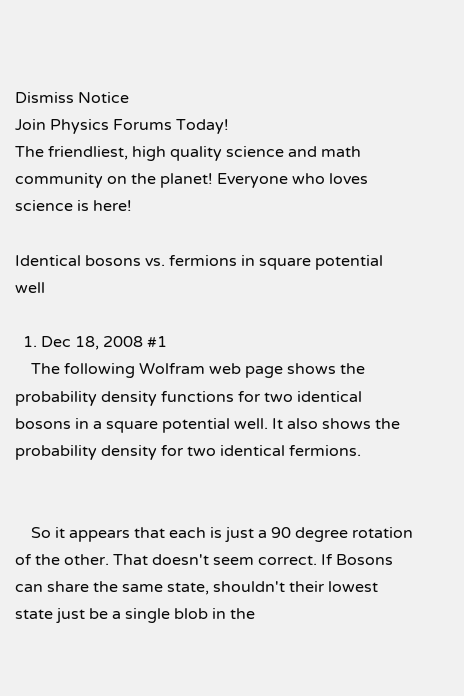Dismiss Notice
Join Physics Forums Today!
The friendliest, high quality science and math community on the planet! Everyone who loves science is here!

Identical bosons vs. fermions in square potential well

  1. Dec 18, 2008 #1
    The following Wolfram web page shows the probability density functions for two identical bosons in a square potential well. It also shows the probability density for two identical fermions.


    So it appears that each is just a 90 degree rotation of the other. That doesn't seem correct. If Bosons can share the same state, shouldn't their lowest state just be a single blob in the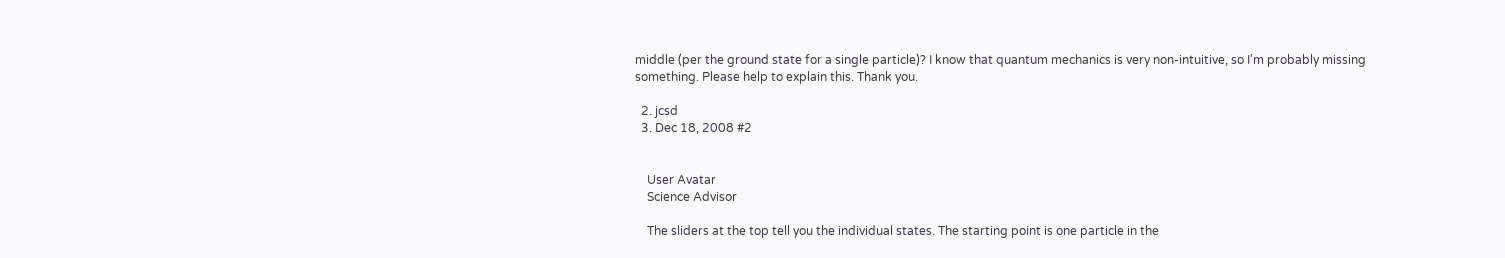middle (per the ground state for a single particle)? I know that quantum mechanics is very non-intuitive, so I'm probably missing something. Please help to explain this. Thank you.

  2. jcsd
  3. Dec 18, 2008 #2


    User Avatar
    Science Advisor

    The sliders at the top tell you the individual states. The starting point is one particle in the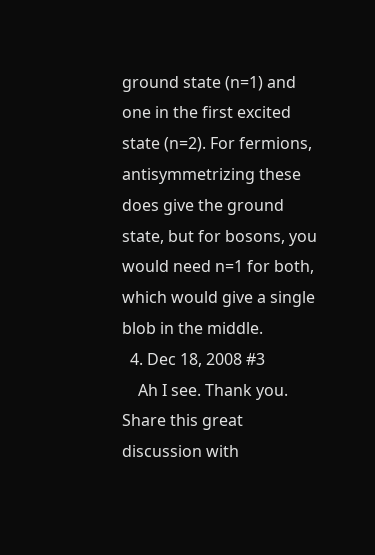ground state (n=1) and one in the first excited state (n=2). For fermions, antisymmetrizing these does give the ground state, but for bosons, you would need n=1 for both, which would give a single blob in the middle.
  4. Dec 18, 2008 #3
    Ah I see. Thank you.
Share this great discussion with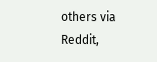others via Reddit,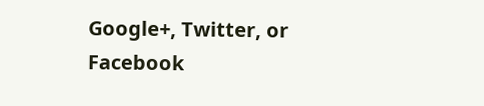Google+, Twitter, or Facebook